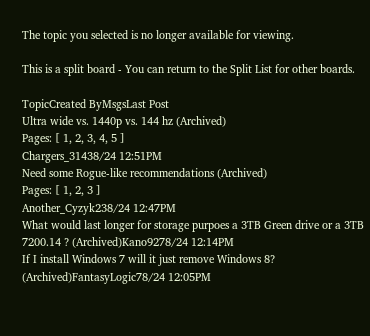The topic you selected is no longer available for viewing.

This is a split board - You can return to the Split List for other boards.

TopicCreated ByMsgsLast Post
Ultra wide vs. 1440p vs. 144 hz (Archived)
Pages: [ 1, 2, 3, 4, 5 ]
Chargers_31438/24 12:51PM
Need some Rogue-like recommendations (Archived)
Pages: [ 1, 2, 3 ]
Another_Cyzyk238/24 12:47PM
What would last longer for storage purpoes a 3TB Green drive or a 3TB 7200.14 ? (Archived)Kano9278/24 12:14PM
If I install Windows 7 will it just remove Windows 8? (Archived)FantasyLogic78/24 12:05PM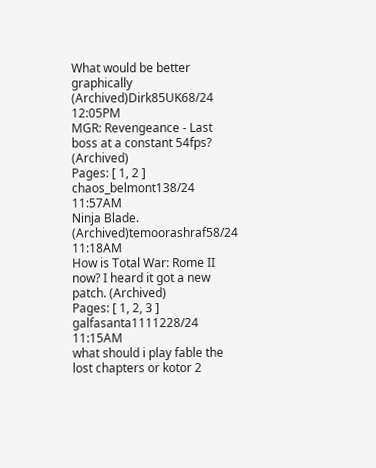What would be better graphically (Archived)Dirk85UK68/24 12:05PM
MGR: Revengeance - Last boss at a constant 54fps? (Archived)
Pages: [ 1, 2 ]
chaos_belmont138/24 11:57AM
Ninja Blade. (Archived)temoorashraf58/24 11:18AM
How is Total War: Rome II now? I heard it got a new patch. (Archived)
Pages: [ 1, 2, 3 ]
galfasanta1111228/24 11:15AM
what should i play fable the lost chapters or kotor 2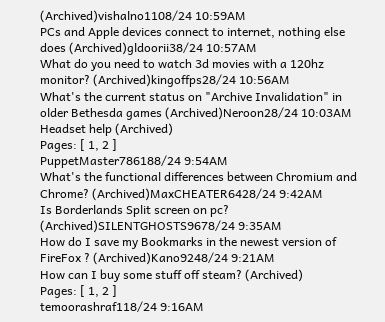(Archived)vishalno1108/24 10:59AM
PCs and Apple devices connect to internet, nothing else does (Archived)gldoorii38/24 10:57AM
What do you need to watch 3d movies with a 120hz monitor? (Archived)kingoffps28/24 10:56AM
What's the current status on "Archive Invalidation" in older Bethesda games (Archived)Neroon28/24 10:03AM
Headset help (Archived)
Pages: [ 1, 2 ]
PuppetMaster786188/24 9:54AM
What's the functional differences between Chromium and Chrome? (Archived)MaxCHEATER6428/24 9:42AM
Is Borderlands Split screen on pc? (Archived)SILENTGHOSTS9678/24 9:35AM
How do I save my Bookmarks in the newest version of FireFox ? (Archived)Kano9248/24 9:21AM
How can I buy some stuff off steam? (Archived)
Pages: [ 1, 2 ]
temoorashraf118/24 9:16AM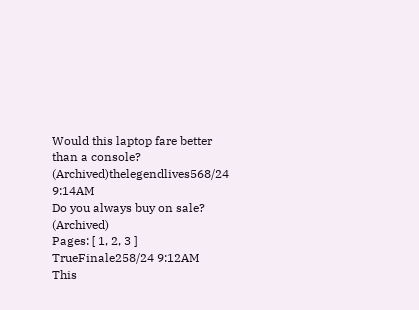Would this laptop fare better than a console? (Archived)thelegendlives568/24 9:14AM
Do you always buy on sale? (Archived)
Pages: [ 1, 2, 3 ]
TrueFinale258/24 9:12AM
This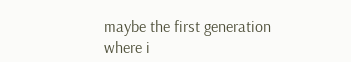maybe the first generation where i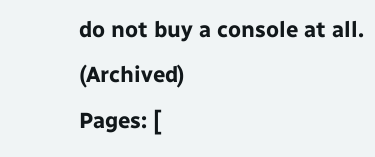do not buy a console at all. (Archived)
Pages: [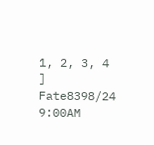1, 2, 3, 4 ]
Fate8398/24 9:00AM